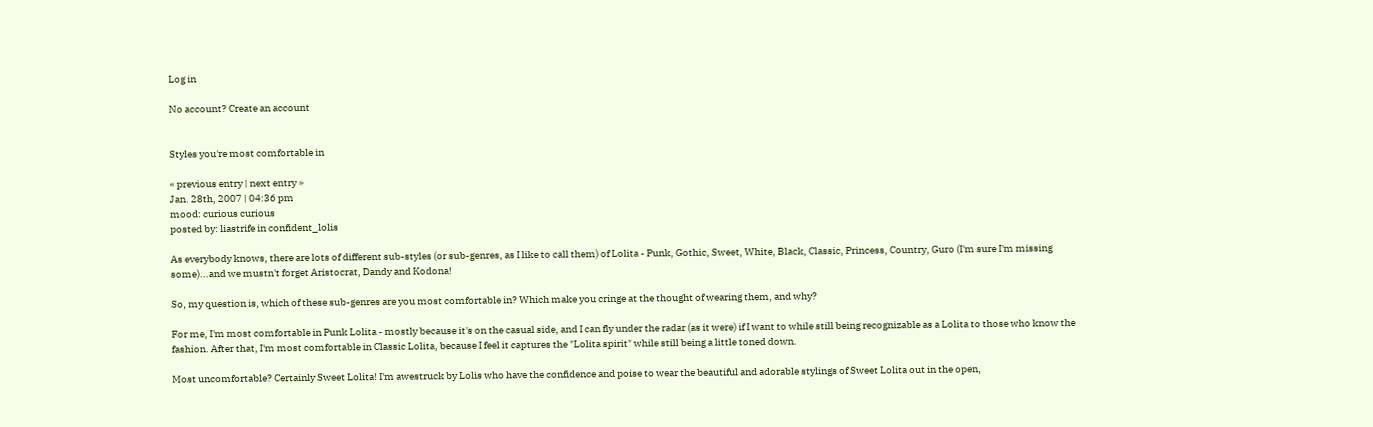Log in

No account? Create an account


Styles you're most comfortable in

« previous entry | next entry »
Jan. 28th, 2007 | 04:36 pm
mood: curious curious
posted by: liastrife in confident_lolis

As everybody knows, there are lots of different sub-styles (or sub-genres, as I like to call them) of Lolita - Punk, Gothic, Sweet, White, Black, Classic, Princess, Country, Guro (I'm sure I'm missing some)...and we mustn't forget Aristocrat, Dandy and Kodona!

So, my question is, which of these sub-genres are you most comfortable in? Which make you cringe at the thought of wearing them, and why?

For me, I'm most comfortable in Punk Lolita - mostly because it's on the casual side, and I can fly under the radar (as it were) if I want to while still being recognizable as a Lolita to those who know the fashion. After that, I'm most comfortable in Classic Lolita, because I feel it captures the "Lolita spirit" while still being a little toned down.

Most uncomfortable? Certainly Sweet Lolita! I'm awestruck by Lolis who have the confidence and poise to wear the beautiful and adorable stylings of Sweet Lolita out in the open,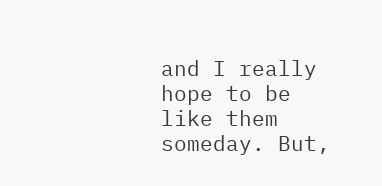and I really hope to be like them someday. But,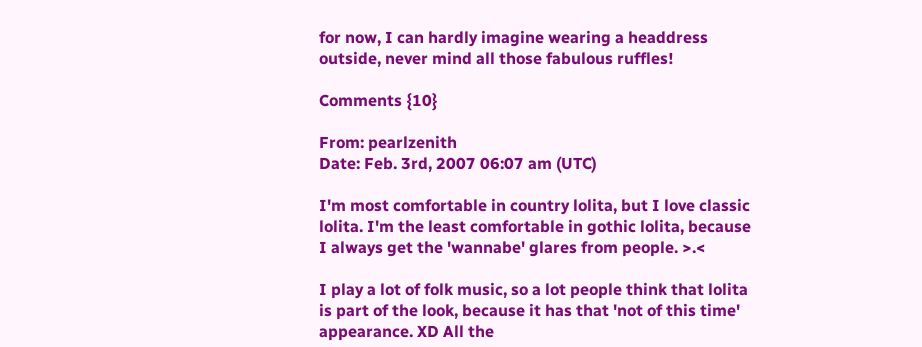for now, I can hardly imagine wearing a headdress outside, never mind all those fabulous ruffles!

Comments {10}

From: pearlzenith
Date: Feb. 3rd, 2007 06:07 am (UTC)

I'm most comfortable in country lolita, but I love classic lolita. I'm the least comfortable in gothic lolita, because I always get the 'wannabe' glares from people. >.<

I play a lot of folk music, so a lot people think that lolita is part of the look, because it has that 'not of this time' appearance. XD All the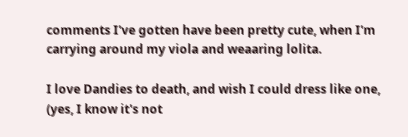comments I've gotten have been pretty cute, when I'm carrying around my viola and weaaring lolita.

I love Dandies to death, and wish I could dress like one, (yes, I know it's not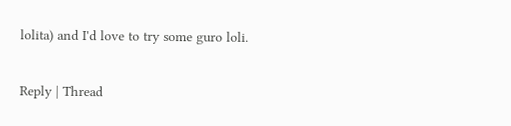lolita) and I'd love to try some guro loli.

Reply | Thread